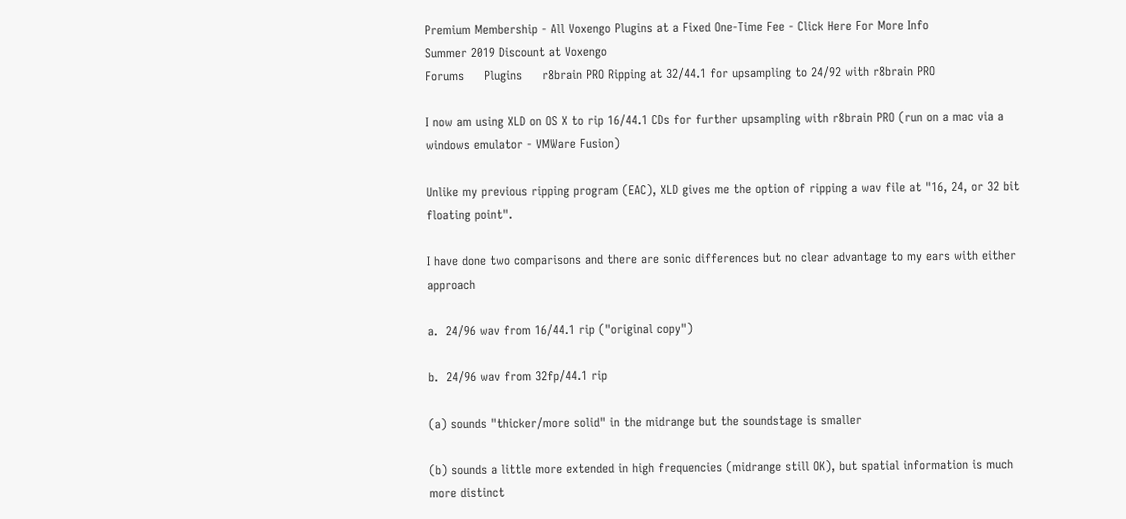Premium Membership - All Voxengo Plugins at a Fixed One-Time Fee - Click Here For More Info
Summer 2019 Discount at Voxengo
Forums     Plugins     r8brain PRO Ripping at 32/44.1 for upsampling to 24/92 with r8brain PRO

I now am using XLD on OS X to rip 16/44.1 CDs for further upsampling with r8brain PRO (run on a mac via a windows emulator - VMWare Fusion)

Unlike my previous ripping program (EAC), XLD gives me the option of ripping a wav file at "16, 24, or 32 bit floating point".

I have done two comparisons and there are sonic differences but no clear advantage to my ears with either approach

a.  24/96 wav from 16/44.1 rip ("original copy")

b.  24/96 wav from 32fp/44.1 rip

(a) sounds "thicker/more solid" in the midrange but the soundstage is smaller

(b) sounds a little more extended in high frequencies (midrange still OK), but spatial information is much more distinct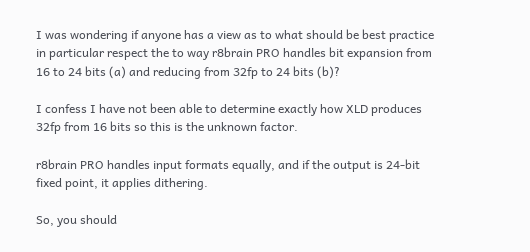I was wondering if anyone has a view as to what should be best practice in particular respect the to way r8brain PRO handles bit expansion from 16 to 24 bits (a) and reducing from 32fp to 24 bits (b)?

I confess I have not been able to determine exactly how XLD produces 32fp from 16 bits so this is the unknown factor.

r8brain PRO handles input formats equally, and if the output is 24-bit fixed point, it applies dithering.

So, you should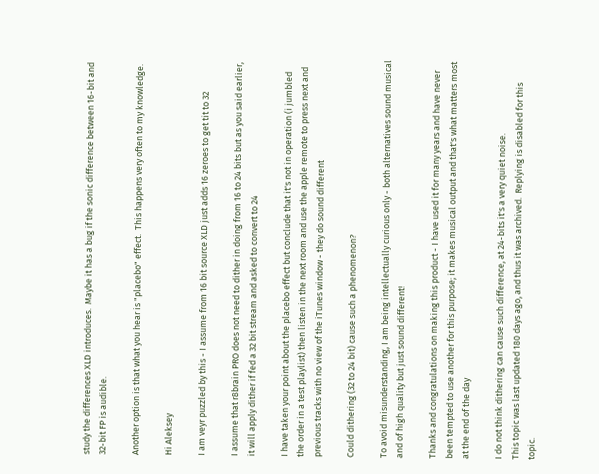study the differences XLD introduces.  Maybe it has a bug if the sonic difference between 16-bit and 32-bit FP is audible.

Another option is that what you hear is "placebo" effect.  This happens very often to my knowledge.

Hi Aleksey

I am veyr puzzled by this - I assume from 16 bit source XLD just adds 16 zeroes to get tit to 32

I assume that r8brain PRO does not need to dither in doing from 16 to 24 bits but as you said earlier, it will apply dither if fed a 32 bit stream and asked to convert to 24

I have taken your point about the placebo effect but conclude that it's not in operation (i jumbled the order in a test playlist) then listen in the next room and use the apple remote to press next and previous tracks with no view of the iTunes window - they do sound different

Could dithering (32 to 24 bit) cause such a phenomenon?

To avoid misunderstanding, I am being intellectually curious only - both alternatives sound musical and of high quality but just sound different!

Thanks and congratulations on making this product - I have used it for many years and have never been tempted to use another for this purpose; it makes musical output and that's what matters most at the end of the day

I do not think dithering can cause such difference, at 24-bits it's a very quiet noise.
This topic was last updated 180 days ago, and thus it was archived.  Replying is disabled for this topic.